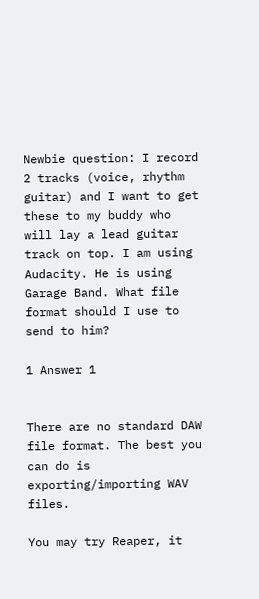Newbie question: I record 2 tracks (voice, rhythm guitar) and I want to get these to my buddy who will lay a lead guitar track on top. I am using Audacity. He is using Garage Band. What file format should I use to send to him?

1 Answer 1


There are no standard DAW file format. The best you can do is exporting/importing WAV files.

You may try Reaper, it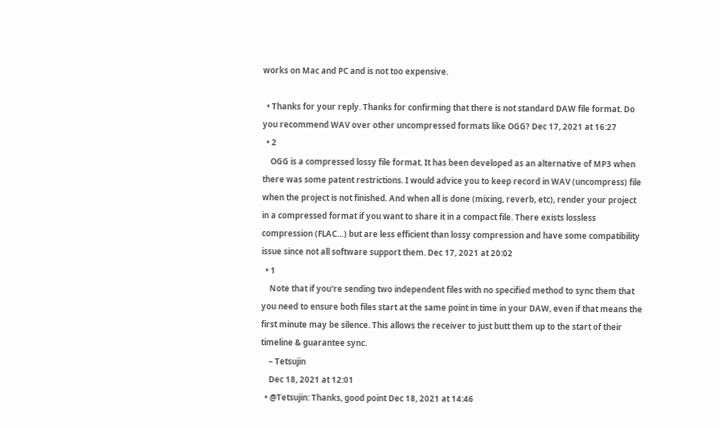works on Mac and PC and is not too expensive.

  • Thanks for your reply. Thanks for confirming that there is not standard DAW file format. Do you recommend WAV over other uncompressed formats like OGG? Dec 17, 2021 at 16:27
  • 2
    OGG is a compressed lossy file format. It has been developed as an alternative of MP3 when there was some patent restrictions. I would advice you to keep record in WAV (uncompress) file when the project is not finished. And when all is done (mixing, reverb, etc), render your project in a compressed format if you want to share it in a compact file. There exists lossless compression (FLAC…) but are less efficient than lossy compression and have some compatibility issue since not all software support them. Dec 17, 2021 at 20:02
  • 1
    Note that if you're sending two independent files with no specified method to sync them that you need to ensure both files start at the same point in time in your DAW, even if that means the first minute may be silence. This allows the receiver to just butt them up to the start of their timeline & guarantee sync.
    – Tetsujin
    Dec 18, 2021 at 12:01
  • @Tetsujin: Thanks, good point Dec 18, 2021 at 14:46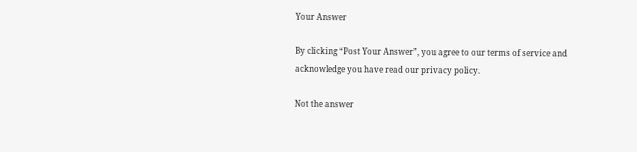Your Answer

By clicking “Post Your Answer”, you agree to our terms of service and acknowledge you have read our privacy policy.

Not the answer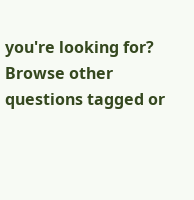you're looking for? Browse other questions tagged or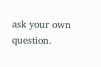ask your own question.